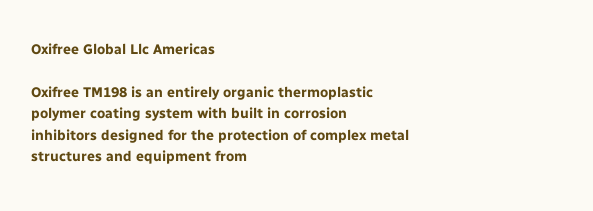Oxifree Global Llc Americas

Oxifree TM198 is an entirely organic thermoplastic polymer coating system with built in corrosion inhibitors designed for the protection of complex metal structures and equipment from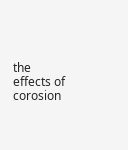the effects of corosion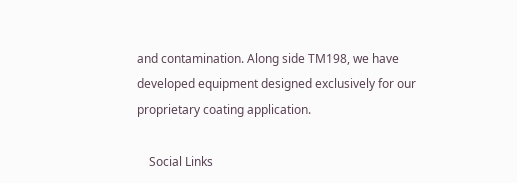and contamination. Along side TM198, we have developed equipment designed exclusively for our proprietary coating application.

    Social Links